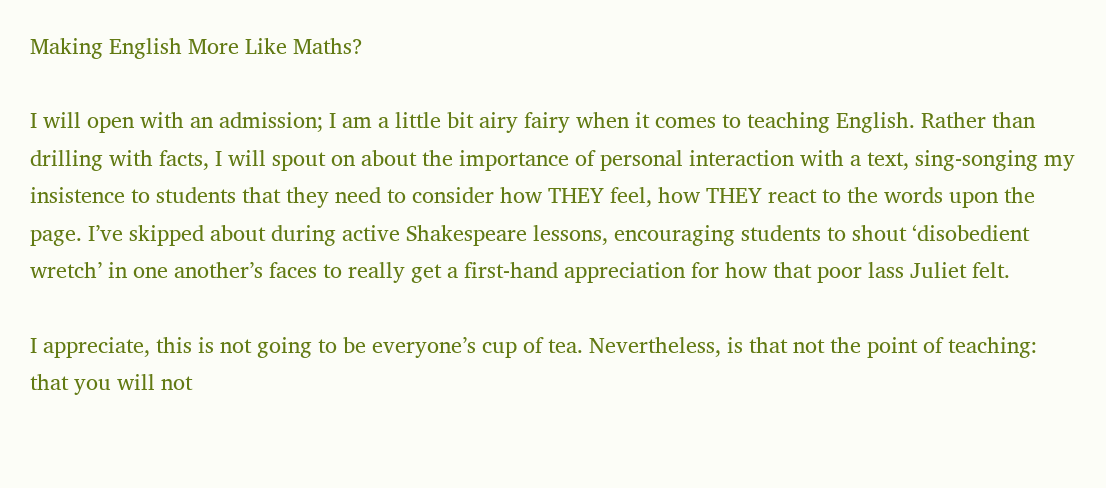Making English More Like Maths?

I will open with an admission; I am a little bit airy fairy when it comes to teaching English. Rather than drilling with facts, I will spout on about the importance of personal interaction with a text, sing-songing my insistence to students that they need to consider how THEY feel, how THEY react to the words upon the page. I’ve skipped about during active Shakespeare lessons, encouraging students to shout ‘disobedient wretch’ in one another’s faces to really get a first-hand appreciation for how that poor lass Juliet felt.

I appreciate, this is not going to be everyone’s cup of tea. Nevertheless, is that not the point of teaching: that you will not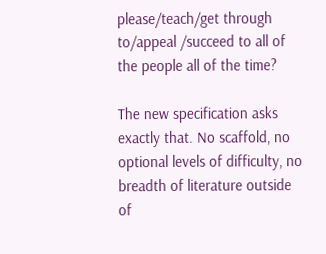please/teach/get through to/appeal /succeed to all of the people all of the time?

The new specification asks exactly that. No scaffold, no optional levels of difficulty, no breadth of literature outside of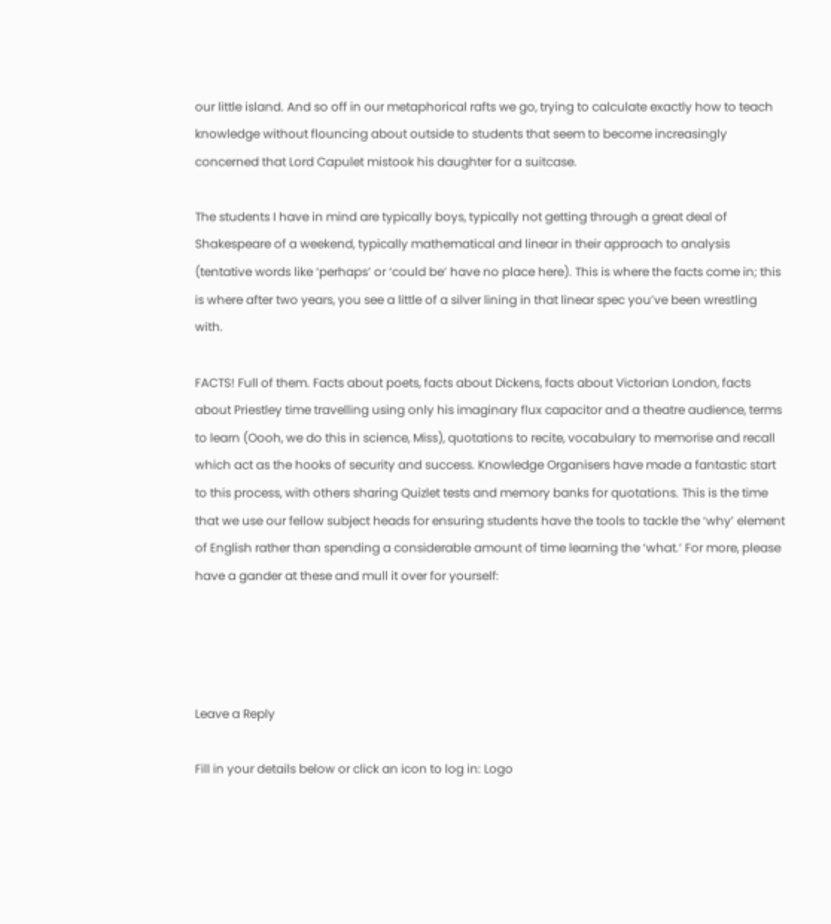our little island. And so off in our metaphorical rafts we go, trying to calculate exactly how to teach knowledge without flouncing about outside to students that seem to become increasingly concerned that Lord Capulet mistook his daughter for a suitcase.

The students I have in mind are typically boys, typically not getting through a great deal of Shakespeare of a weekend, typically mathematical and linear in their approach to analysis (tentative words like ‘perhaps’ or ‘could be’ have no place here). This is where the facts come in; this is where after two years, you see a little of a silver lining in that linear spec you’ve been wrestling with.

FACTS! Full of them. Facts about poets, facts about Dickens, facts about Victorian London, facts about Priestley time travelling using only his imaginary flux capacitor and a theatre audience, terms to learn (Oooh, we do this in science, Miss), quotations to recite, vocabulary to memorise and recall which act as the hooks of security and success. Knowledge Organisers have made a fantastic start to this process, with others sharing Quizlet tests and memory banks for quotations. This is the time that we use our fellow subject heads for ensuring students have the tools to tackle the ‘why’ element of English rather than spending a considerable amount of time learning the ‘what.’ For more, please have a gander at these and mull it over for yourself:




Leave a Reply

Fill in your details below or click an icon to log in: Logo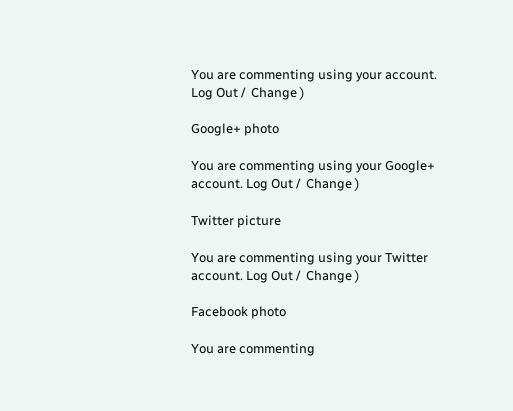You are commenting using your account. Log Out /  Change )

Google+ photo

You are commenting using your Google+ account. Log Out /  Change )

Twitter picture

You are commenting using your Twitter account. Log Out /  Change )

Facebook photo

You are commenting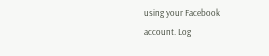using your Facebook account. Log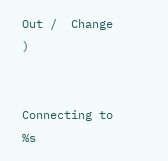Out /  Change )


Connecting to %s